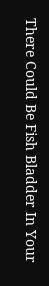There Could Be Fish Bladder In Your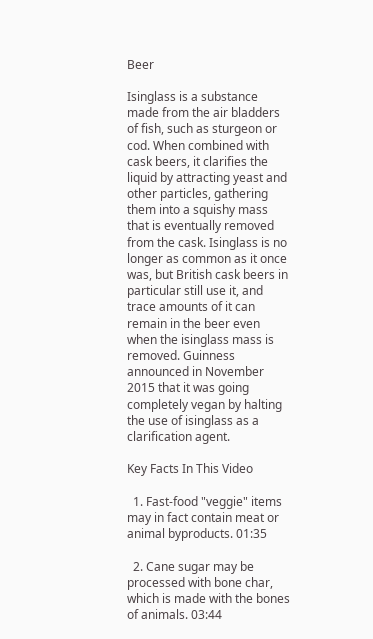Beer

Isinglass is a substance made from the air bladders of fish, such as sturgeon or cod. When combined with cask beers, it clarifies the liquid by attracting yeast and other particles, gathering them into a squishy mass that is eventually removed from the cask. Isinglass is no longer as common as it once was, but British cask beers in particular still use it, and trace amounts of it can remain in the beer even when the isinglass mass is removed. Guinness announced in November 2015 that it was going completely vegan by halting the use of isinglass as a clarification agent.

Key Facts In This Video

  1. Fast-food "veggie" items may in fact contain meat or animal byproducts. 01:35

  2. Cane sugar may be processed with bone char, which is made with the bones of animals. 03:44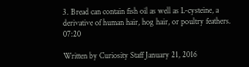3. Bread can contain fish oil as well as L-cysteine, a derivative of human hair, hog hair, or poultry feathers. 07:20

Written by Curiosity Staff January 21, 2016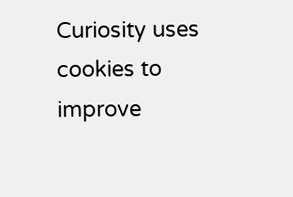Curiosity uses cookies to improve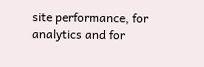site performance, for analytics and for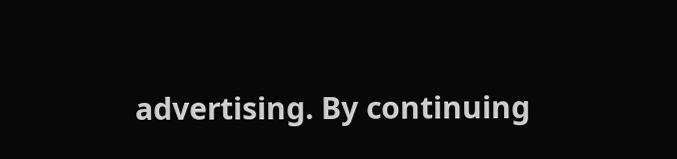advertising. By continuing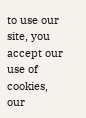to use our site, you accept our use of cookies, our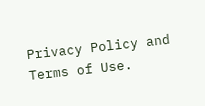Privacy Policy and Terms of Use.